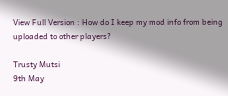View Full Version : How do I keep my mod info from being uploaded to other players?

Trusty Mutsi
9th May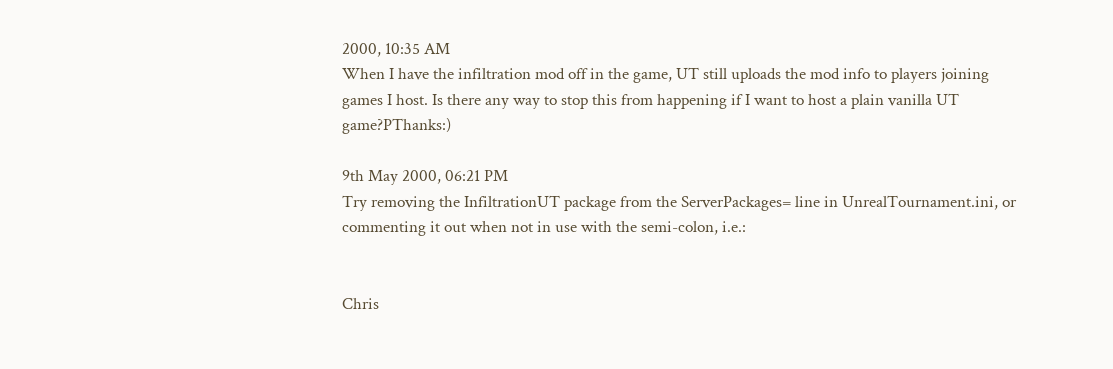2000, 10:35 AM
When I have the infiltration mod off in the game, UT still uploads the mod info to players joining games I host. Is there any way to stop this from happening if I want to host a plain vanilla UT game?PThanks:)

9th May 2000, 06:21 PM
Try removing the InfiltrationUT package from the ServerPackages= line in UnrealTournament.ini, or commenting it out when not in use with the semi-colon, i.e.:


Chris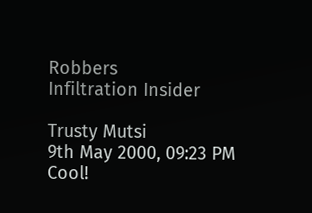Robbers
Infiltration Insider

Trusty Mutsi
9th May 2000, 09:23 PM
Cool!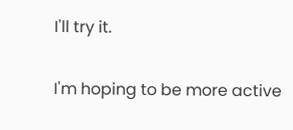I'll try it.

I'm hoping to be more active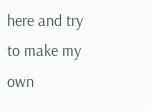here and try to make my own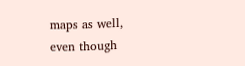maps as well, even though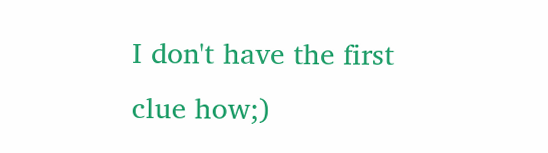I don't have the first clue how;)